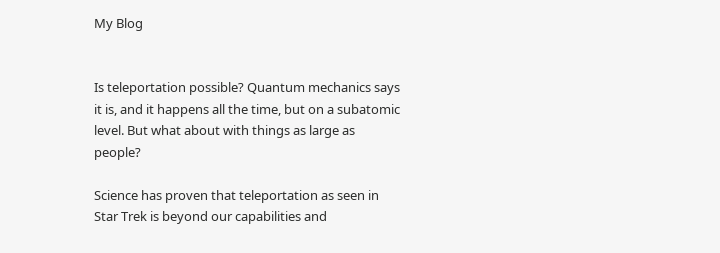My Blog


Is teleportation possible? Quantum mechanics says it is, and it happens all the time, but on a subatomic level. But what about with things as large as people?

Science has proven that teleportation as seen in Star Trek is beyond our capabilities and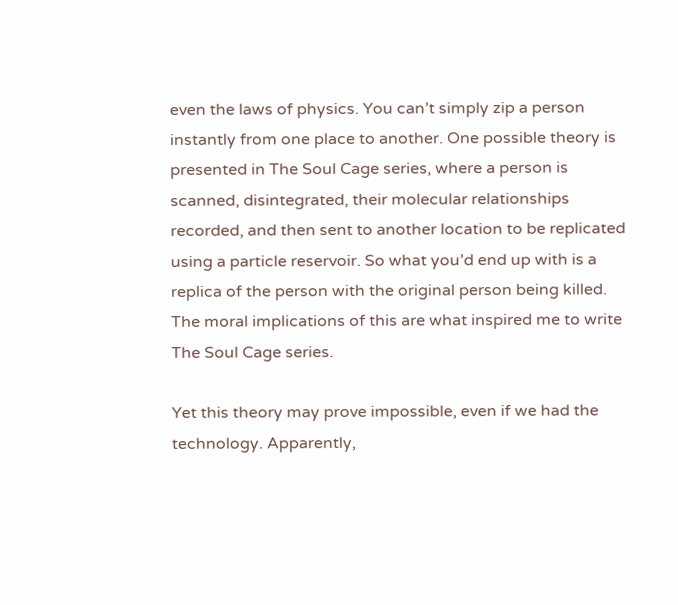even the laws of physics. You can’t simply zip a person instantly from one place to another. One possible theory is presented in The Soul Cage series, where a person is scanned, disintegrated, their molecular relationships recorded, and then sent to another location to be replicated using a particle reservoir. So what you’d end up with is a replica of the person with the original person being killed. The moral implications of this are what inspired me to write The Soul Cage series.

Yet this theory may prove impossible, even if we had the technology. Apparently,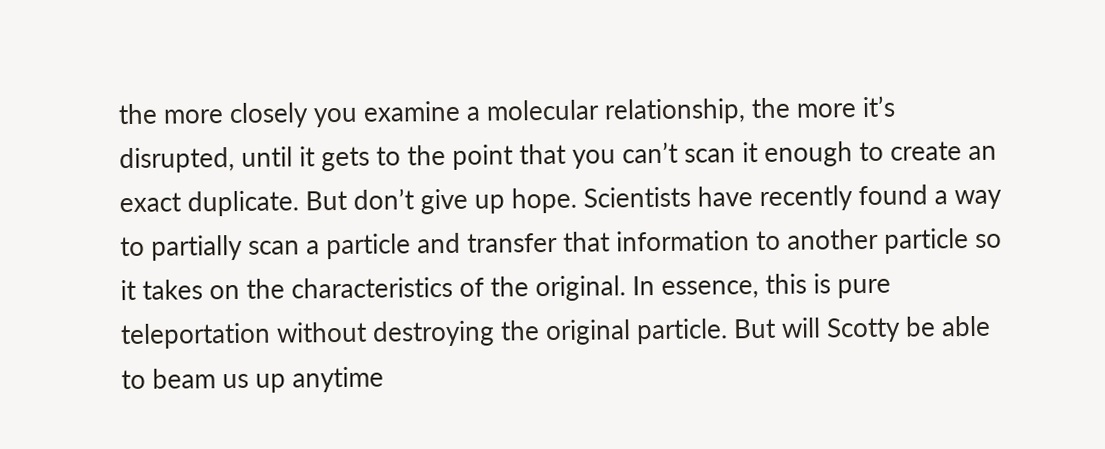the more closely you examine a molecular relationship, the more it’s disrupted, until it gets to the point that you can’t scan it enough to create an exact duplicate. But don’t give up hope. Scientists have recently found a way to partially scan a particle and transfer that information to another particle so it takes on the characteristics of the original. In essence, this is pure teleportation without destroying the original particle. But will Scotty be able to beam us up anytime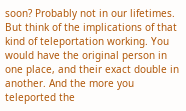soon? Probably not in our lifetimes. But think of the implications of that kind of teleportation working. You would have the original person in one place, and their exact double in another. And the more you teleported the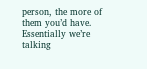person, the more of them you’d have. Essentially we’re talking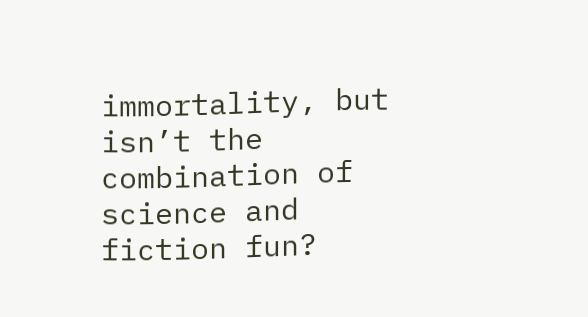immortality, but isn’t the combination of science and fiction fun?